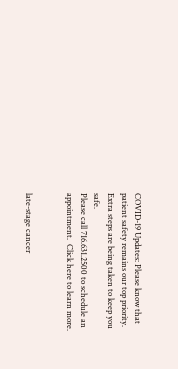COVID-19 Updates: Please know that patient safety remains our top priority. Extra steps are being taken to keep you safe.
Please call 716.631.2500 to schedule an appointment.  Click here to learn more.


late-stage cancer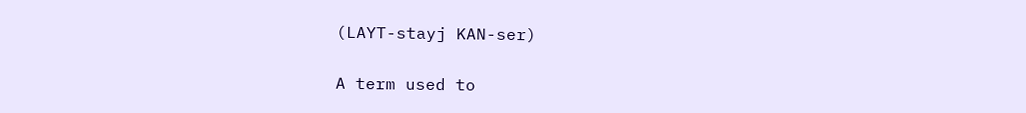(LAYT-stayj KAN-ser)

A term used to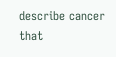describe cancer that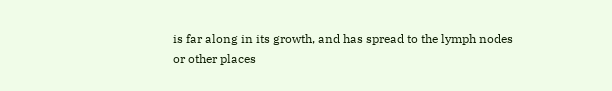is far along in its growth, and has spread to the lymph nodes
or other places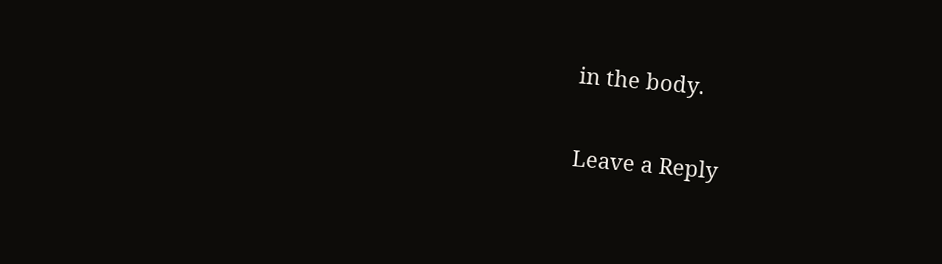in the body.

Leave a Reply